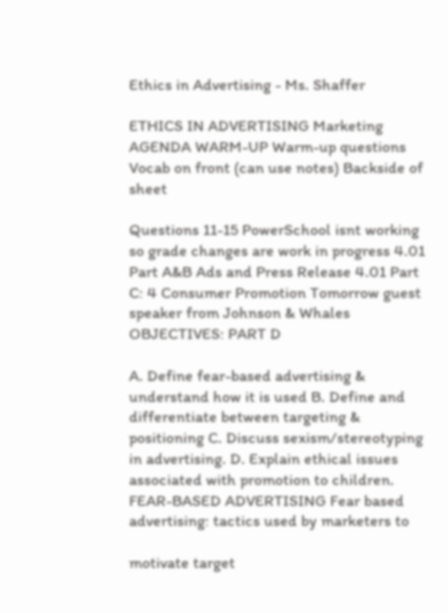Ethics in Advertising - Ms. Shaffer

ETHICS IN ADVERTISING Marketing AGENDA WARM-UP Warm-up questions Vocab on front (can use notes) Backside of sheet

Questions 11-15 PowerSchool isnt working so grade changes are work in progress 4.01 Part A&B Ads and Press Release 4.01 Part C: 4 Consumer Promotion Tomorrow guest speaker from Johnson & Whales OBJECTIVES: PART D

A. Define fear-based advertising & understand how it is used B. Define and differentiate between targeting & positioning C. Discuss sexism/stereotyping in advertising. D. Explain ethical issues associated with promotion to children. FEAR-BASED ADVERTISING Fear based advertising: tactics used by marketers to

motivate target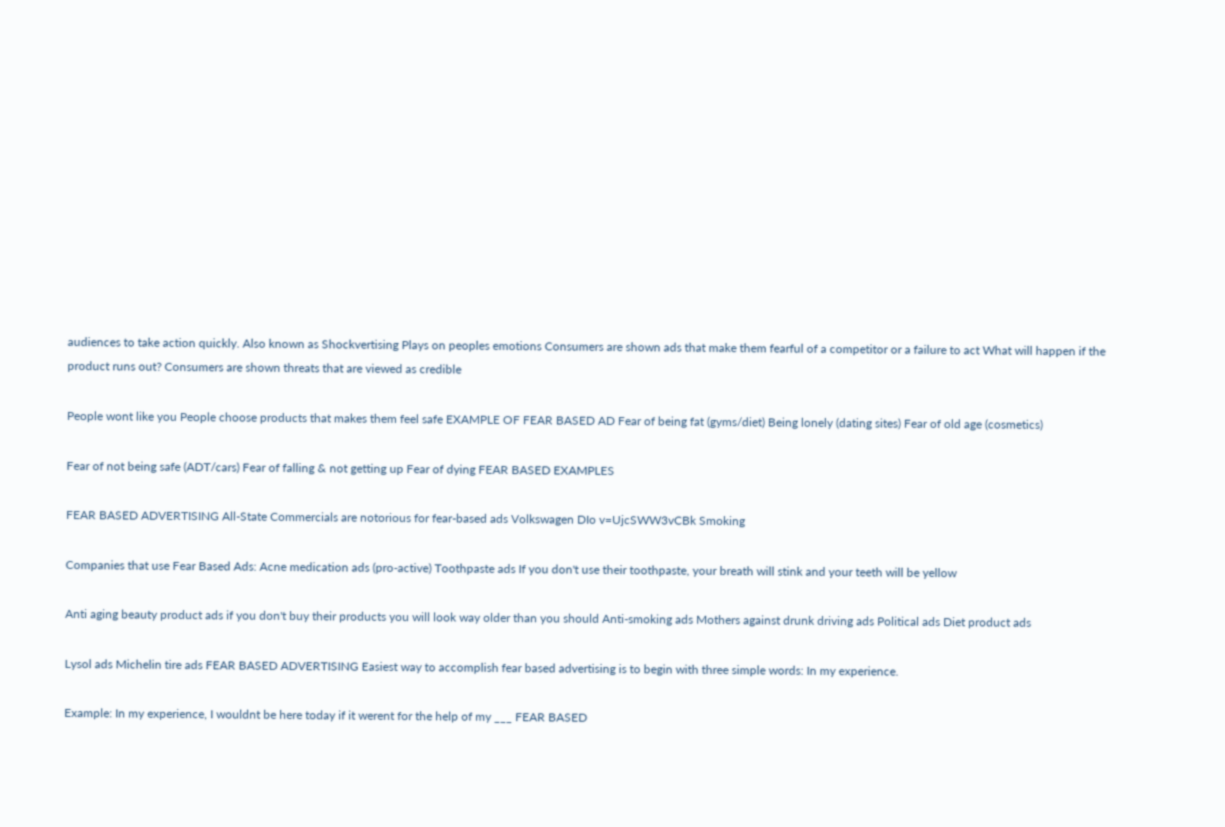audiences to take action quickly. Also known as Shockvertising Plays on peoples emotions Consumers are shown ads that make them fearful of a competitor or a failure to act What will happen if the product runs out? Consumers are shown threats that are viewed as credible

People wont like you People choose products that makes them feel safe EXAMPLE OF FEAR BASED AD Fear of being fat (gyms/diet) Being lonely (dating sites) Fear of old age (cosmetics)

Fear of not being safe (ADT/cars) Fear of falling & not getting up Fear of dying FEAR BASED EXAMPLES

FEAR BASED ADVERTISING All-State Commercials are notorious for fear-based ads Volkswagen DIo v=UjcSWW3vCBk Smoking

Companies that use Fear Based Ads: Acne medication ads (pro-active) Toothpaste ads If you don't use their toothpaste, your breath will stink and your teeth will be yellow

Anti aging beauty product ads if you don't buy their products you will look way older than you should Anti-smoking ads Mothers against drunk driving ads Political ads Diet product ads

Lysol ads Michelin tire ads FEAR BASED ADVERTISING Easiest way to accomplish fear based advertising is to begin with three simple words: In my experience.

Example: In my experience, I wouldnt be here today if it werent for the help of my ___ FEAR BASED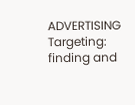ADVERTISING Targeting: finding and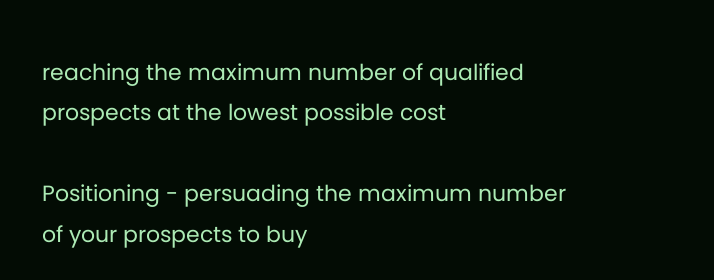reaching the maximum number of qualified prospects at the lowest possible cost

Positioning - persuading the maximum number of your prospects to buy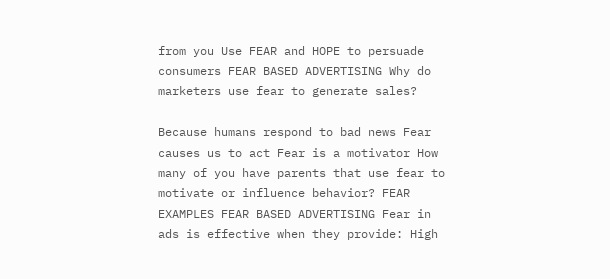from you Use FEAR and HOPE to persuade consumers FEAR BASED ADVERTISING Why do marketers use fear to generate sales?

Because humans respond to bad news Fear causes us to act Fear is a motivator How many of you have parents that use fear to motivate or influence behavior? FEAR EXAMPLES FEAR BASED ADVERTISING Fear in ads is effective when they provide: High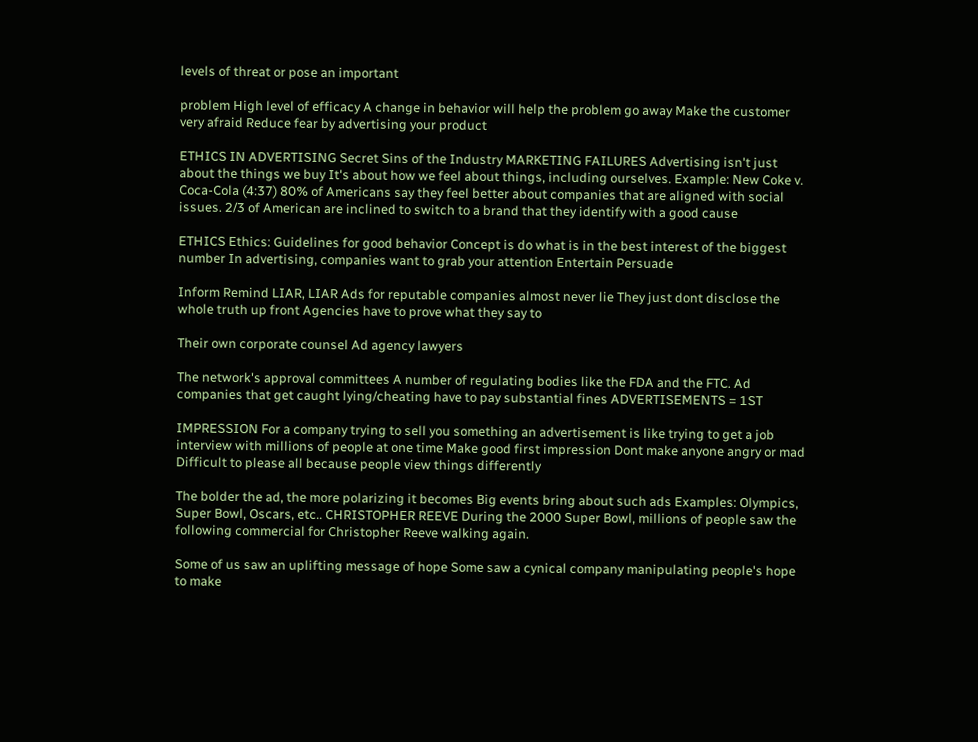levels of threat or pose an important

problem High level of efficacy A change in behavior will help the problem go away Make the customer very afraid Reduce fear by advertising your product

ETHICS IN ADVERTISING Secret Sins of the Industry MARKETING FAILURES Advertising isn't just about the things we buy It's about how we feel about things, including ourselves. Example: New Coke v. Coca-Cola (4:37) 80% of Americans say they feel better about companies that are aligned with social issues. 2/3 of American are inclined to switch to a brand that they identify with a good cause

ETHICS Ethics: Guidelines for good behavior Concept is do what is in the best interest of the biggest number In advertising, companies want to grab your attention Entertain Persuade

Inform Remind LIAR, LIAR Ads for reputable companies almost never lie They just dont disclose the whole truth up front Agencies have to prove what they say to

Their own corporate counsel Ad agency lawyers

The network's approval committees A number of regulating bodies like the FDA and the FTC. Ad companies that get caught lying/cheating have to pay substantial fines ADVERTISEMENTS = 1ST

IMPRESSION For a company trying to sell you something an advertisement is like trying to get a job interview with millions of people at one time Make good first impression Dont make anyone angry or mad Difficult to please all because people view things differently

The bolder the ad, the more polarizing it becomes Big events bring about such ads Examples: Olympics, Super Bowl, Oscars, etc.. CHRISTOPHER REEVE During the 2000 Super Bowl, millions of people saw the following commercial for Christopher Reeve walking again.

Some of us saw an uplifting message of hope Some saw a cynical company manipulating people's hope to make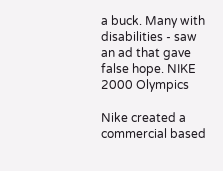a buck. Many with disabilities - saw an ad that gave false hope. NIKE 2000 Olympics

Nike created a commercial based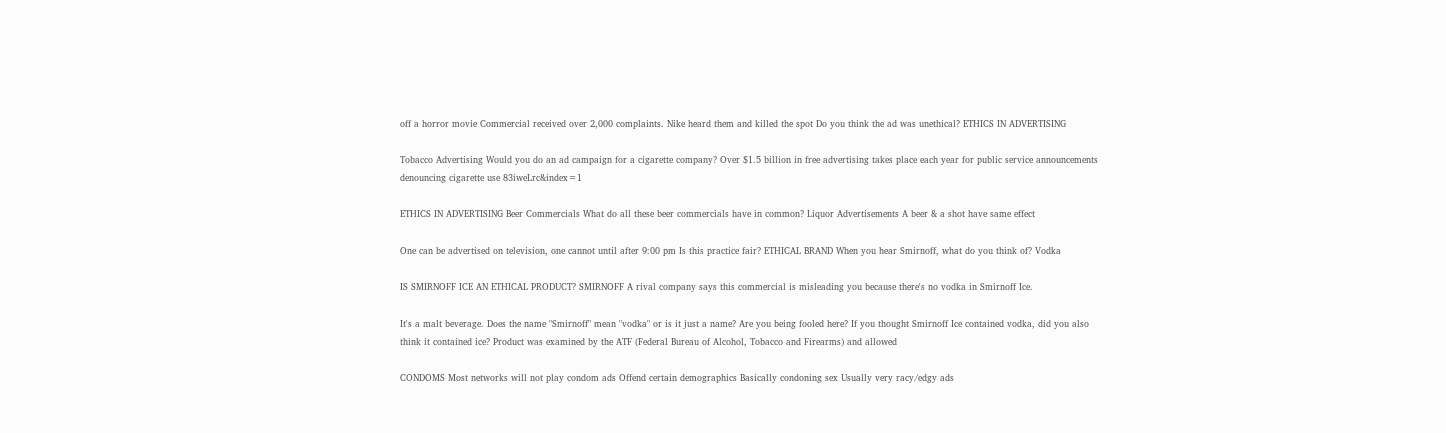off a horror movie Commercial received over 2,000 complaints. Nike heard them and killed the spot Do you think the ad was unethical? ETHICS IN ADVERTISING

Tobacco Advertising Would you do an ad campaign for a cigarette company? Over $1.5 billion in free advertising takes place each year for public service announcements denouncing cigarette use 83iweLrc&index=1

ETHICS IN ADVERTISING Beer Commercials What do all these beer commercials have in common? Liquor Advertisements A beer & a shot have same effect

One can be advertised on television, one cannot until after 9:00 pm Is this practice fair? ETHICAL BRAND When you hear Smirnoff, what do you think of? Vodka

IS SMIRNOFF ICE AN ETHICAL PRODUCT? SMIRNOFF A rival company says this commercial is misleading you because there's no vodka in Smirnoff Ice.

It's a malt beverage. Does the name "Smirnoff" mean "vodka" or is it just a name? Are you being fooled here? If you thought Smirnoff Ice contained vodka, did you also think it contained ice? Product was examined by the ATF (Federal Bureau of Alcohol, Tobacco and Firearms) and allowed

CONDOMS Most networks will not play condom ads Offend certain demographics Basically condoning sex Usually very racy/edgy ads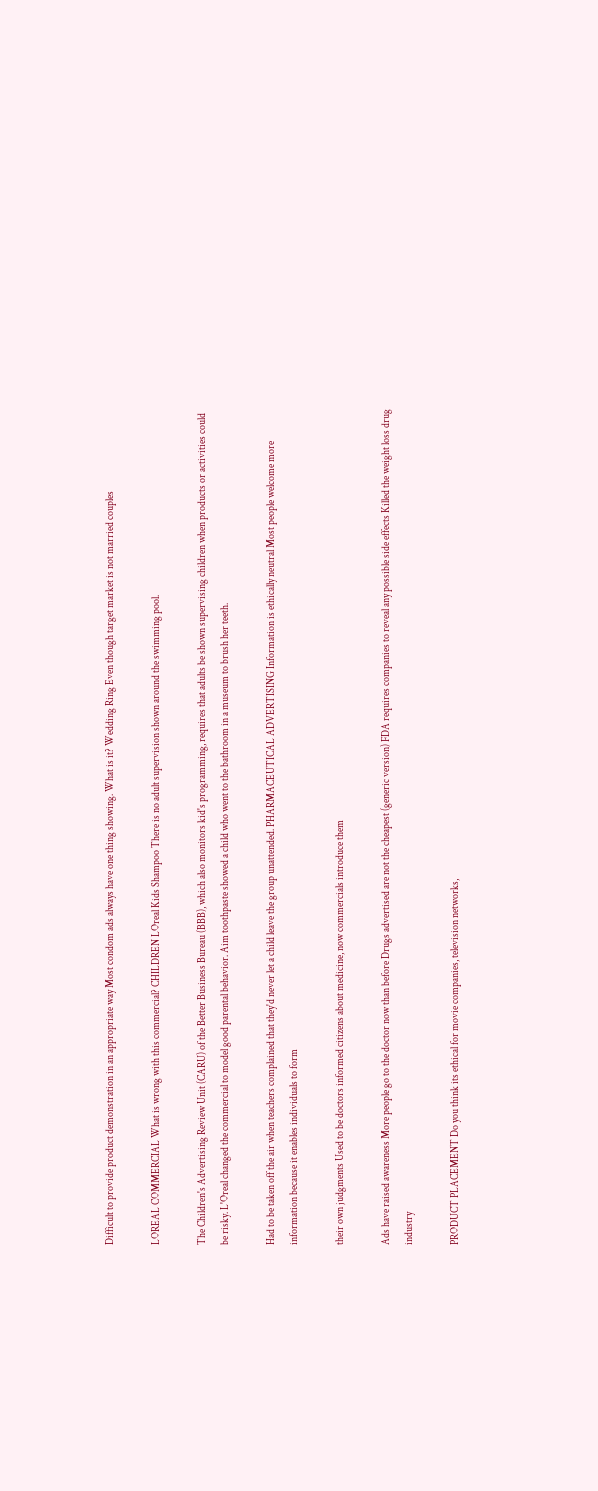Difficult to provide product demonstration in an appropriate way Most condom ads always have one thing showing. What is it? Wedding Ring Even though target market is not married couples

LOREAL COMMERCIAL What is wrong with this commercial? CHILDREN LOreal Kids Shampoo There is no adult supervision shown around the swimming pool.

The Children's Advertising Review Unit (CARU) of the Better Business Bureau (BBB), which also monitors kid's programming, requires that adults be shown supervising children when products or activities could be risky. L'Oreal changed the commercial to model good parental behavior. Aim toothpaste showed a child who went to the bathroom in a museum to brush her teeth.

Had to be taken off the air when teachers complained that they'd never let a child leave the group unattended. PHARMACEUTICAL ADVERTISING Information is ethically neutral Most people welcome more information because it enables individuals to form

their own judgments Used to be doctors informed citizens about medicine, now commercials introduce them

Ads have raised awareness More people go to the doctor now than before Drugs advertised are not the cheapest (generic version) FDA requires companies to reveal any possible side effects Killed the weight loss drug industry

PRODUCT PLACEMENT Do you think its ethical for movie companies, television networks,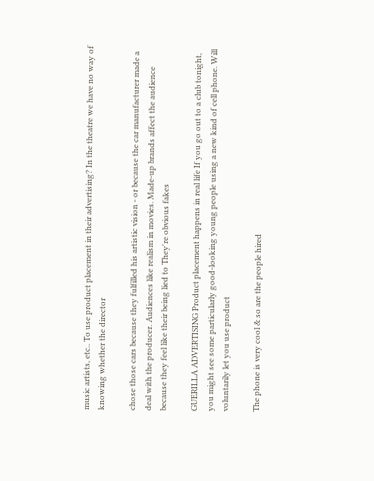music artists, etc.. To use product placement in their advertising? In the theatre we have no way of knowing whether the director

chose those cars because they fulfilled his artistic vision - or because the car manufacturer made a deal with the producer. Audiences like realism in movies. Made-up brands affect the audience because they feel like their being lied to They're obvious fakes

GUERILLA ADVERTISING Product placement happens in real life If you go out to a club tonight, you might see some particularly good-looking young people using a new kind of cell phone. Will voluntarily let you use product

The phone is very cool & so are the people hired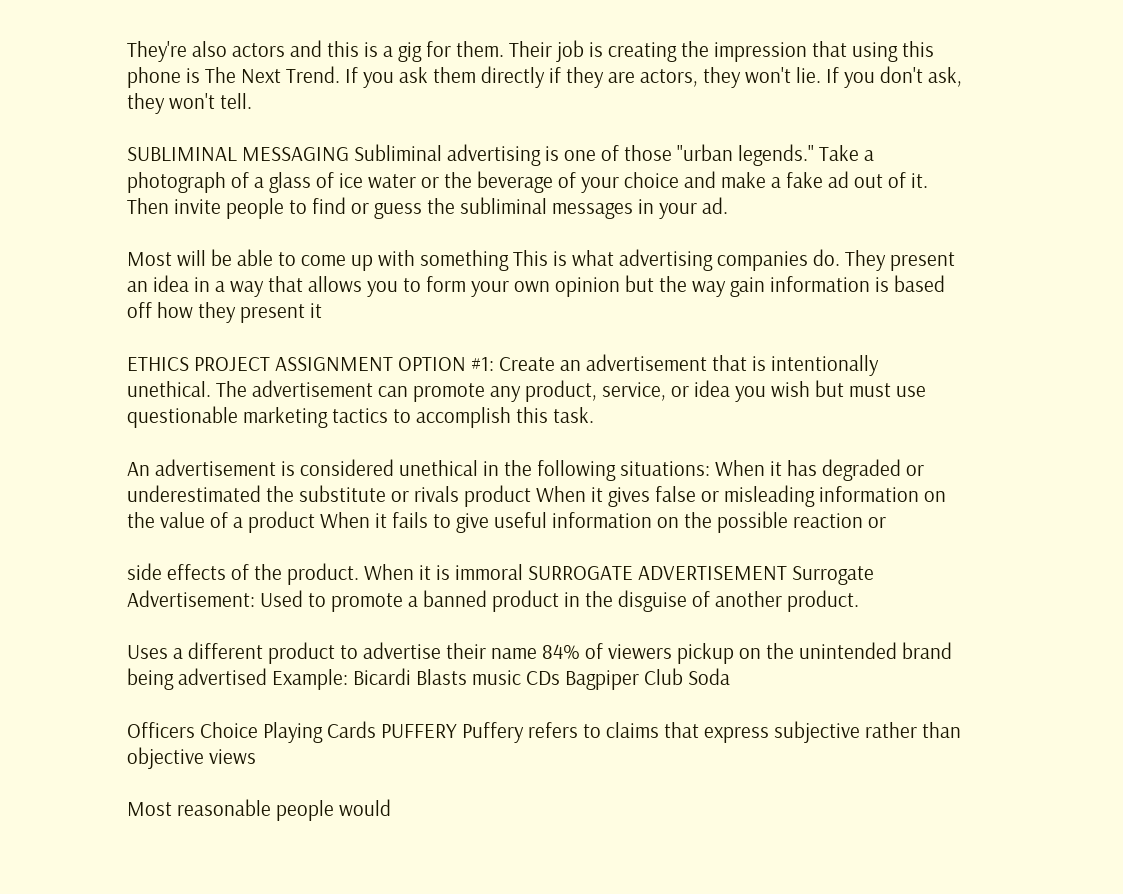They're also actors and this is a gig for them. Their job is creating the impression that using this phone is The Next Trend. If you ask them directly if they are actors, they won't lie. If you don't ask, they won't tell.

SUBLIMINAL MESSAGING Subliminal advertising is one of those "urban legends." Take a photograph of a glass of ice water or the beverage of your choice and make a fake ad out of it. Then invite people to find or guess the subliminal messages in your ad.

Most will be able to come up with something This is what advertising companies do. They present an idea in a way that allows you to form your own opinion but the way gain information is based off how they present it

ETHICS PROJECT ASSIGNMENT OPTION #1: Create an advertisement that is intentionally unethical. The advertisement can promote any product, service, or idea you wish but must use questionable marketing tactics to accomplish this task.

An advertisement is considered unethical in the following situations: When it has degraded or underestimated the substitute or rivals product When it gives false or misleading information on the value of a product When it fails to give useful information on the possible reaction or

side effects of the product. When it is immoral SURROGATE ADVERTISEMENT Surrogate Advertisement: Used to promote a banned product in the disguise of another product.

Uses a different product to advertise their name 84% of viewers pickup on the unintended brand being advertised Example: Bicardi Blasts music CDs Bagpiper Club Soda

Officers Choice Playing Cards PUFFERY Puffery refers to claims that express subjective rather than objective views

Most reasonable people would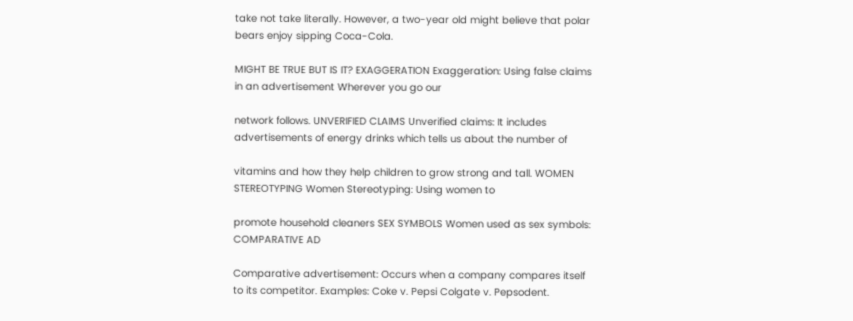take not take literally. However, a two-year old might believe that polar bears enjoy sipping Coca-Cola.

MIGHT BE TRUE BUT IS IT? EXAGGERATION Exaggeration: Using false claims in an advertisement Wherever you go our

network follows. UNVERIFIED CLAIMS Unverified claims: It includes advertisements of energy drinks which tells us about the number of

vitamins and how they help children to grow strong and tall. WOMEN STEREOTYPING Women Stereotyping: Using women to

promote household cleaners SEX SYMBOLS Women used as sex symbols: COMPARATIVE AD

Comparative advertisement: Occurs when a company compares itself to its competitor. Examples: Coke v. Pepsi Colgate v. Pepsodent.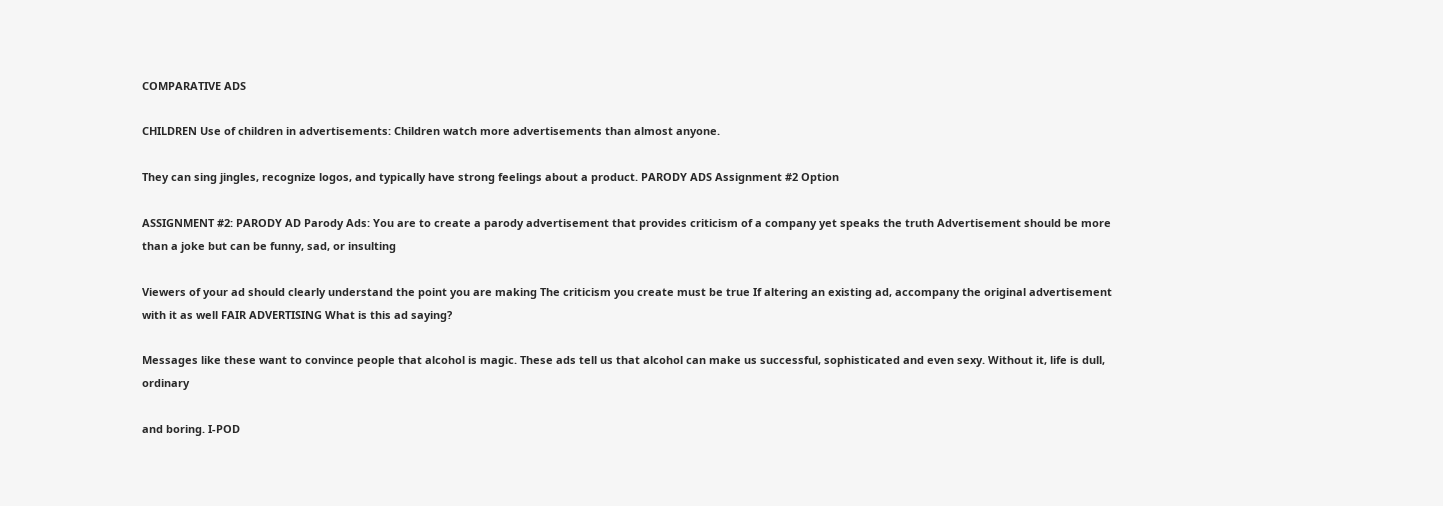COMPARATIVE ADS

CHILDREN Use of children in advertisements: Children watch more advertisements than almost anyone.

They can sing jingles, recognize logos, and typically have strong feelings about a product. PARODY ADS Assignment #2 Option

ASSIGNMENT #2: PARODY AD Parody Ads: You are to create a parody advertisement that provides criticism of a company yet speaks the truth Advertisement should be more than a joke but can be funny, sad, or insulting

Viewers of your ad should clearly understand the point you are making The criticism you create must be true If altering an existing ad, accompany the original advertisement with it as well FAIR ADVERTISING What is this ad saying?

Messages like these want to convince people that alcohol is magic. These ads tell us that alcohol can make us successful, sophisticated and even sexy. Without it, life is dull, ordinary

and boring. I-POD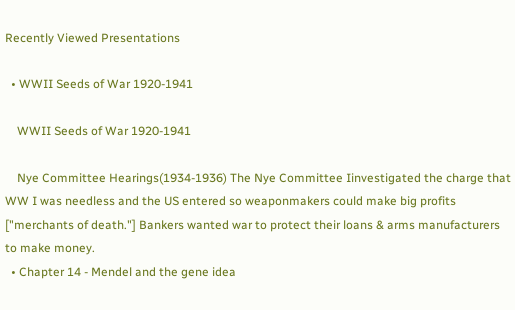Recently Viewed Presentations

  • WWII Seeds of War 1920-1941

    WWII Seeds of War 1920-1941

    Nye Committee Hearings(1934-1936) The Nye Committee Iinvestigated the charge that WW I was needless and the US entered so weaponmakers could make big profits ["merchants of death."] Bankers wanted war to protect their loans & arms manufacturers to make money.
  • Chapter 14 - Mendel and the gene idea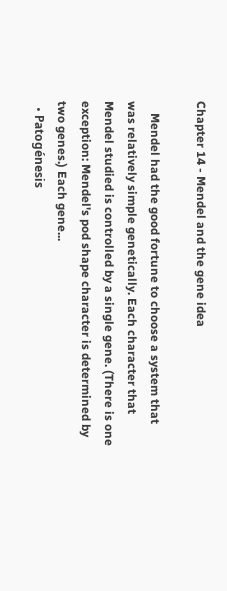Chapter 14 - Mendel and the gene idea

    Mendel had the good fortune to choose a system that was relatively simple genetically. Each character that Mendel studied is controlled by a single gene. (There is one exception: Mendel's pod shape character is determined by two genes.) Each gene...
  • Patogénesis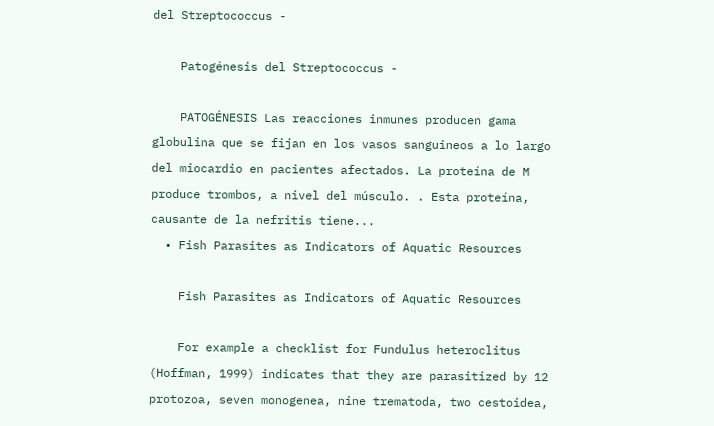del Streptococcus -

    Patogénesis del Streptococcus -

    PATOGÉNESIS Las reacciones inmunes producen gama globulina que se fijan en los vasos sanguineos a lo largo del miocardio en pacientes afectados. La proteína de M produce trombos, a nivel del músculo. . Esta proteína, causante de la nefritis tiene...
  • Fish Parasites as Indicators of Aquatic Resources

    Fish Parasites as Indicators of Aquatic Resources

    For example a checklist for Fundulus heteroclitus (Hoffman, 1999) indicates that they are parasitized by 12 protozoa, seven monogenea, nine trematoda, two cestoidea,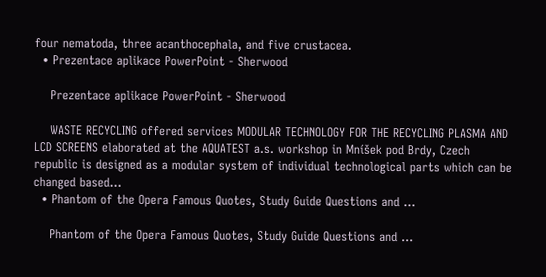four nematoda, three acanthocephala, and five crustacea.
  • Prezentace aplikace PowerPoint - Sherwood

    Prezentace aplikace PowerPoint - Sherwood

    WASTE RECYCLING offered services MODULAR TECHNOLOGY FOR THE RECYCLING PLASMA AND LCD SCREENS elaborated at the AQUATEST a.s. workshop in Mníšek pod Brdy, Czech republic is designed as a modular system of individual technological parts which can be changed based...
  • Phantom of the Opera Famous Quotes, Study Guide Questions and ...

    Phantom of the Opera Famous Quotes, Study Guide Questions and ...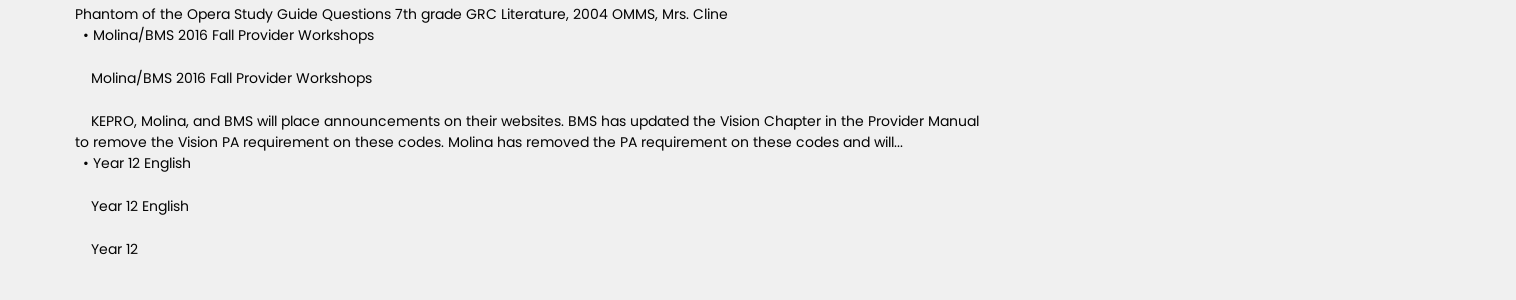Phantom of the Opera Study Guide Questions 7th grade GRC Literature, 2004 OMMS, Mrs. Cline
  • Molina/BMS 2016 Fall Provider Workshops

    Molina/BMS 2016 Fall Provider Workshops

    KEPRO, Molina, and BMS will place announcements on their websites. BMS has updated the Vision Chapter in the Provider Manual to remove the Vision PA requirement on these codes. Molina has removed the PA requirement on these codes and will...
  • Year 12 English

    Year 12 English

    Year 12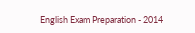English Exam Preparation - 2014